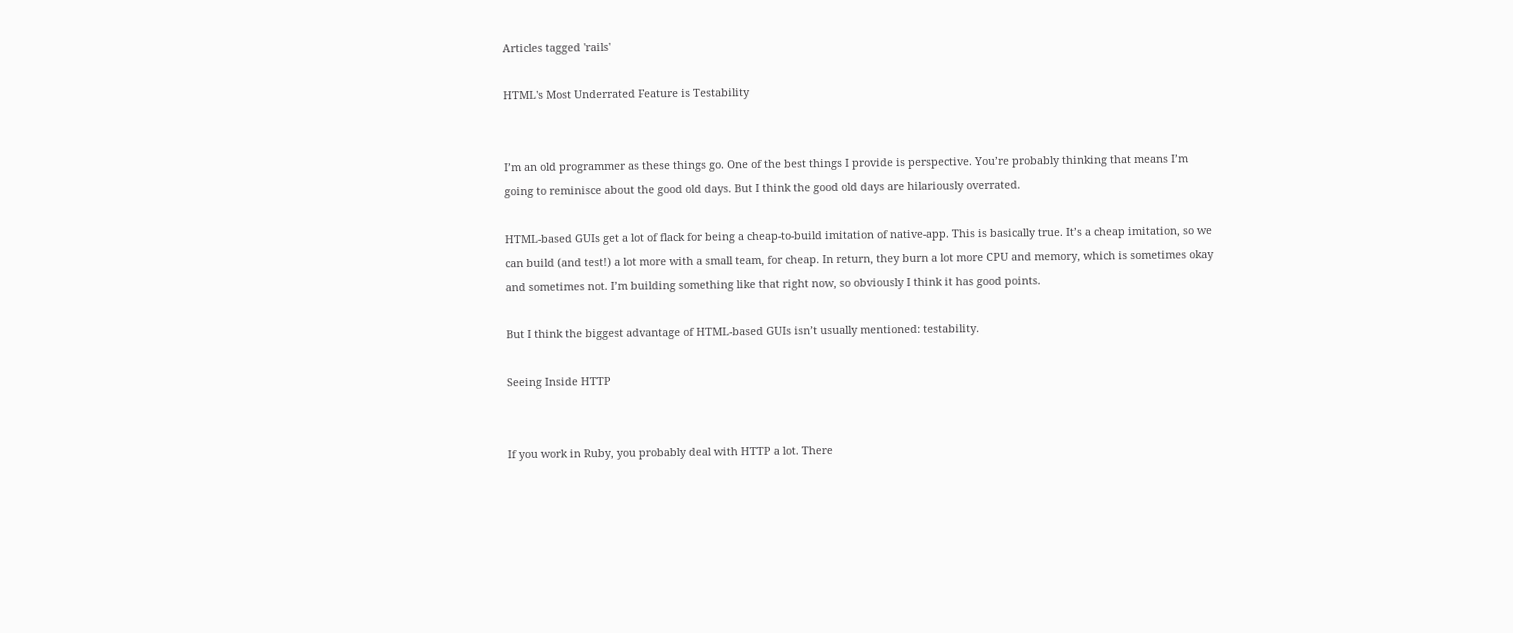Articles tagged 'rails'

HTML's Most Underrated Feature is Testability


I’m an old programmer as these things go. One of the best things I provide is perspective. You’re probably thinking that means I’m going to reminisce about the good old days. But I think the good old days are hilariously overrated.

HTML-based GUIs get a lot of flack for being a cheap-to-build imitation of native-app. This is basically true. It’s a cheap imitation, so we can build (and test!) a lot more with a small team, for cheap. In return, they burn a lot more CPU and memory, which is sometimes okay and sometimes not. I’m building something like that right now, so obviously I think it has good points.

But I think the biggest advantage of HTML-based GUIs isn’t usually mentioned: testability.

Seeing Inside HTTP


If you work in Ruby, you probably deal with HTTP a lot. There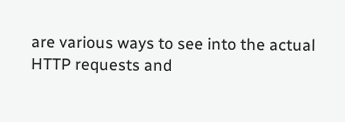are various ways to see into the actual HTTP requests and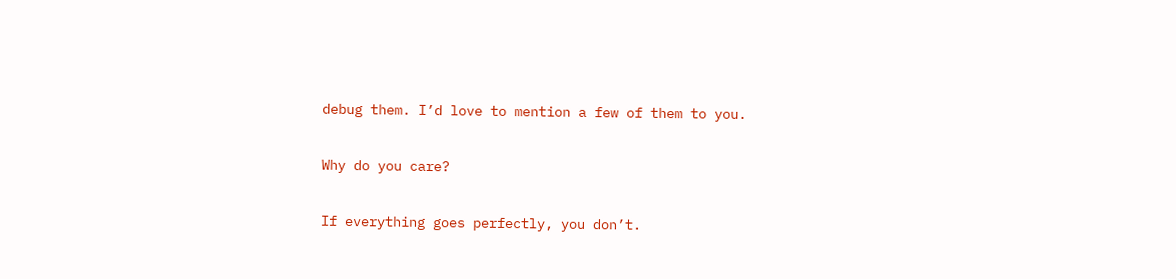debug them. I’d love to mention a few of them to you.

Why do you care?

If everything goes perfectly, you don’t.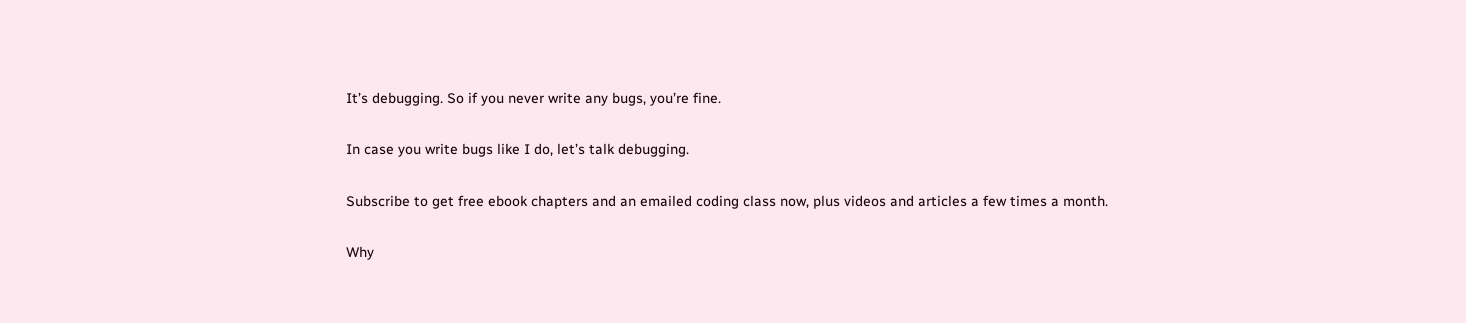It’s debugging. So if you never write any bugs, you’re fine.

In case you write bugs like I do, let’s talk debugging.

Subscribe to get free ebook chapters and an emailed coding class now, plus videos and articles a few times a month.

Why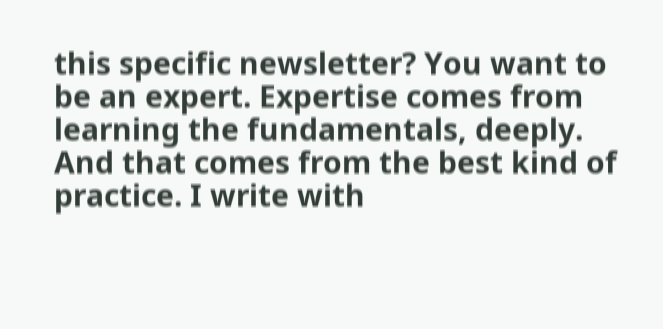this specific newsletter? You want to be an expert. Expertise comes from learning the fundamentals, deeply. And that comes from the best kind of practice. I write with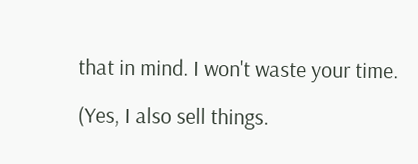that in mind. I won't waste your time.

(Yes, I also sell things.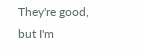They're good, but I'm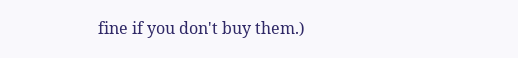fine if you don't buy them.)